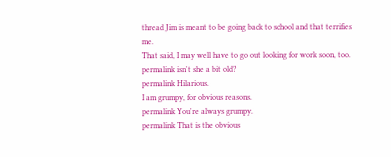thread Jim is meant to be going back to school and that terrifies me.
That said, I may well have to go out looking for work soon, too.
permalink isn't she a bit old?
permalink Hilarious.
I am grumpy, for obvious reasons.
permalink You're always grumpy.
permalink That is the obvious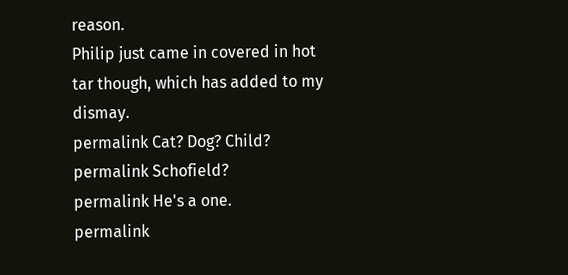reason.
Philip just came in covered in hot tar though, which has added to my dismay.
permalink Cat? Dog? Child?
permalink Schofield?
permalink He's a one.
permalink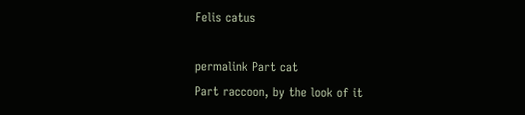Felis catus

permalink Part cat
Part raccoon, by the look of it